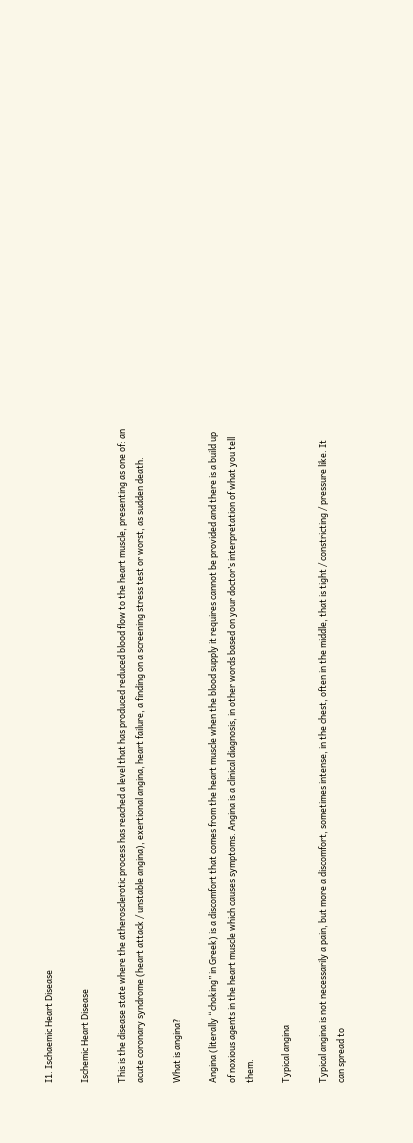I1. Ischaemic Heart Disease

Ischemic Heart Disease

This is the disease state where the atherosclerotic process has reached a level that has produced reduced blood flow to the heart muscle, presenting as one of: an acute coronary syndrome (heart attack / unstable angina), exertional angina, heart failure, a finding on a screening stress test or worst, as sudden death.

What is angina?

Angina (literally “choking” in Greek) is a discomfort that comes from the heart muscle when the blood supply it requires cannot be provided and there is a build up of noxious agents in the heart muscle which causes symptoms. Angina is a clinical diagnosis, in other words based on your doctor’s interpretation of what you tell them.

Typical angina

Typical angina is not necessarily a pain, but more a discomfort, sometimes intense, in the chest, often in the middle, that is tight / constricting / pressure like. It can spread to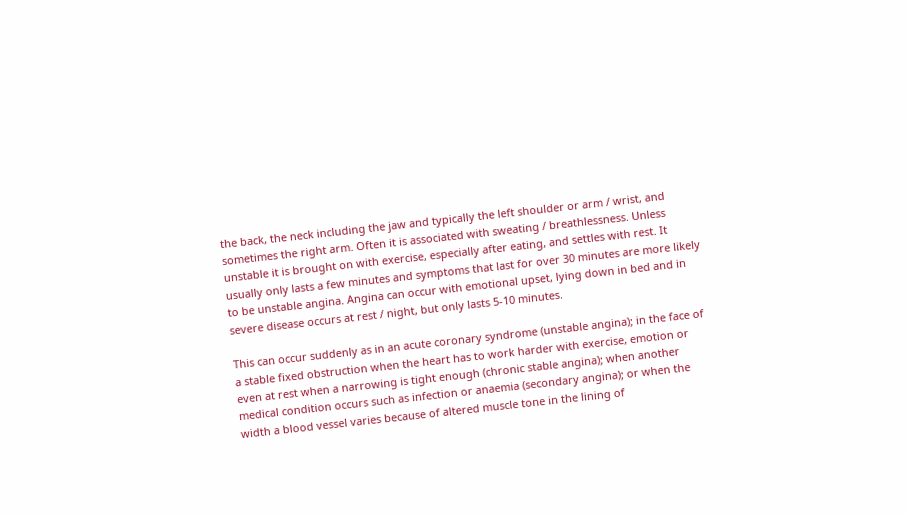the back, the neck including the jaw and typically the left shoulder or arm / wrist, and sometimes the right arm. Often it is associated with sweating / breathlessness. Unless unstable it is brought on with exercise, especially after eating, and settles with rest. It usually only lasts a few minutes and symptoms that last for over 30 minutes are more likely to be unstable angina. Angina can occur with emotional upset, lying down in bed and in severe disease occurs at rest / night, but only lasts 5-10 minutes.

This can occur suddenly as in an acute coronary syndrome (unstable angina); in the face of a stable fixed obstruction when the heart has to work harder with exercise, emotion or even at rest when a narrowing is tight enough (chronic stable angina); when another medical condition occurs such as infection or anaemia (secondary angina); or when the width a blood vessel varies because of altered muscle tone in the lining of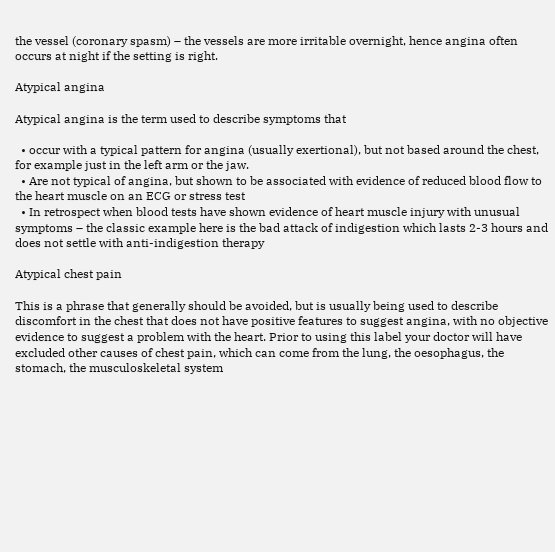the vessel (coronary spasm) – the vessels are more irritable overnight, hence angina often occurs at night if the setting is right.

Atypical angina

Atypical angina is the term used to describe symptoms that

  • occur with a typical pattern for angina (usually exertional), but not based around the chest, for example just in the left arm or the jaw.
  • Are not typical of angina, but shown to be associated with evidence of reduced blood flow to the heart muscle on an ECG or stress test
  • In retrospect when blood tests have shown evidence of heart muscle injury with unusual symptoms – the classic example here is the bad attack of indigestion which lasts 2-3 hours and does not settle with anti-indigestion therapy

Atypical chest pain

This is a phrase that generally should be avoided, but is usually being used to describe discomfort in the chest that does not have positive features to suggest angina, with no objective evidence to suggest a problem with the heart. Prior to using this label your doctor will have excluded other causes of chest pain, which can come from the lung, the oesophagus, the stomach, the musculoskeletal system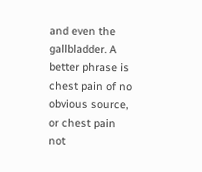and even the gallbladder. A better phrase is chest pain of no obvious source, or chest pain not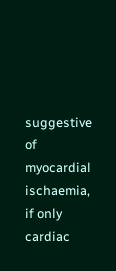suggestive of myocardial ischaemia, if only cardiac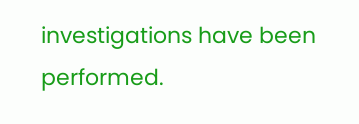investigations have been performed.